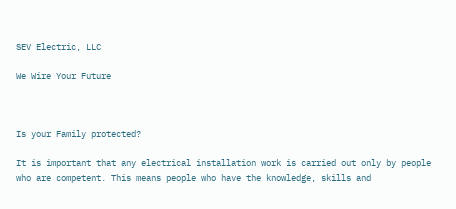SEV Electric, LLC

We Wire Your Future



Is your Family protected?

It is important that any electrical installation work is carried out only by people who are competent. This means people who have the knowledge, skills and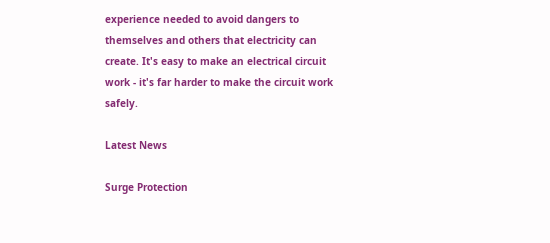experience needed to avoid dangers to themselves and others that electricity can create. It's easy to make an electrical circuit work - it's far harder to make the circuit work safely.

Latest News

Surge Protection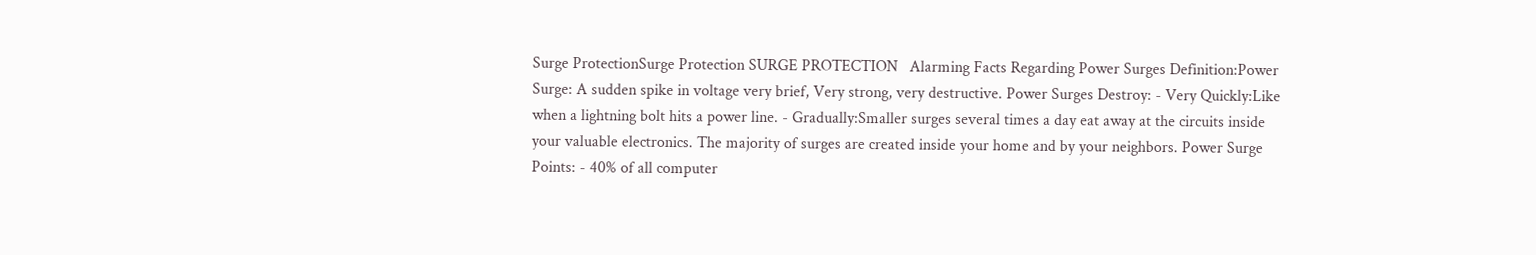Surge ProtectionSurge Protection SURGE PROTECTION   Alarming Facts Regarding Power Surges Definition:Power Surge: A sudden spike in voltage very brief, Very strong, very destructive. Power Surges Destroy: - Very Quickly:Like when a lightning bolt hits a power line. - Gradually:Smaller surges several times a day eat away at the circuits inside your valuable electronics. The majority of surges are created inside your home and by your neighbors. Power Surge Points: - 40% of all computer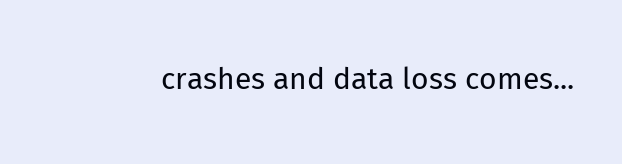crashes and data loss comes...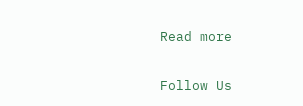Read more

Follow Us